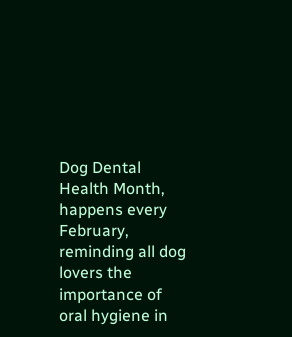Dog Dental Health Month, happens every February, reminding all dog lovers the importance of oral hygiene in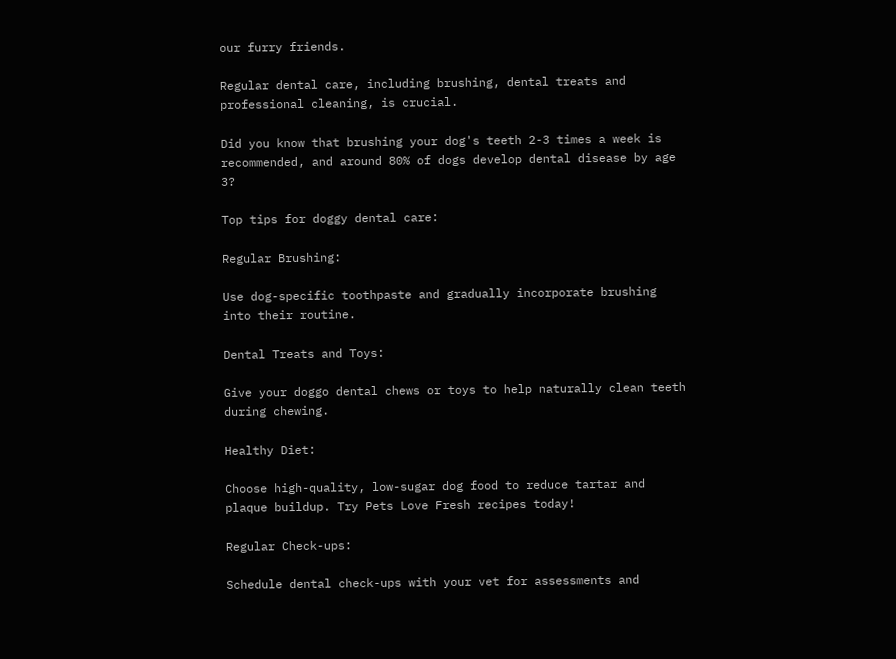our furry friends.

Regular dental care, including brushing, dental treats and professional cleaning, is crucial.

Did you know that brushing your dog's teeth 2-3 times a week is recommended, and around 80% of dogs develop dental disease by age 3?

Top tips for doggy dental care:

Regular Brushing:

Use dog-specific toothpaste and gradually incorporate brushing into their routine.

Dental Treats and Toys:

Give your doggo dental chews or toys to help naturally clean teeth during chewing.

Healthy Diet:

Choose high-quality, low-sugar dog food to reduce tartar and plaque buildup. Try Pets Love Fresh recipes today!

Regular Check-ups:

Schedule dental check-ups with your vet for assessments and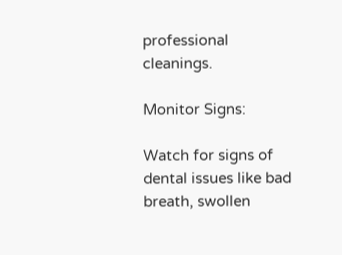professional cleanings.

Monitor Signs:

Watch for signs of dental issues like bad breath, swollen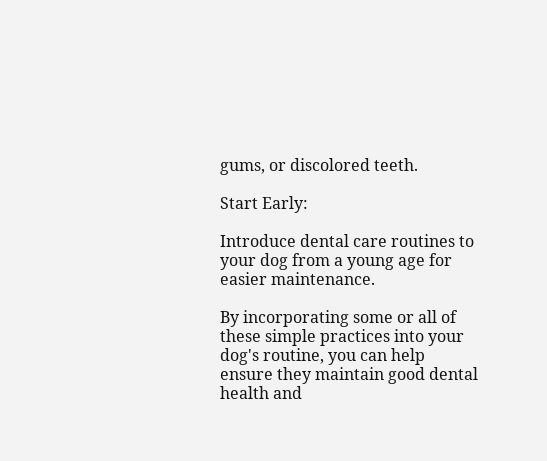gums, or discolored teeth.

Start Early:

Introduce dental care routines to your dog from a young age for easier maintenance.

By incorporating some or all of these simple practices into your dog's routine, you can help ensure they maintain good dental health and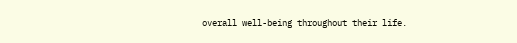overall well-being throughout their life.